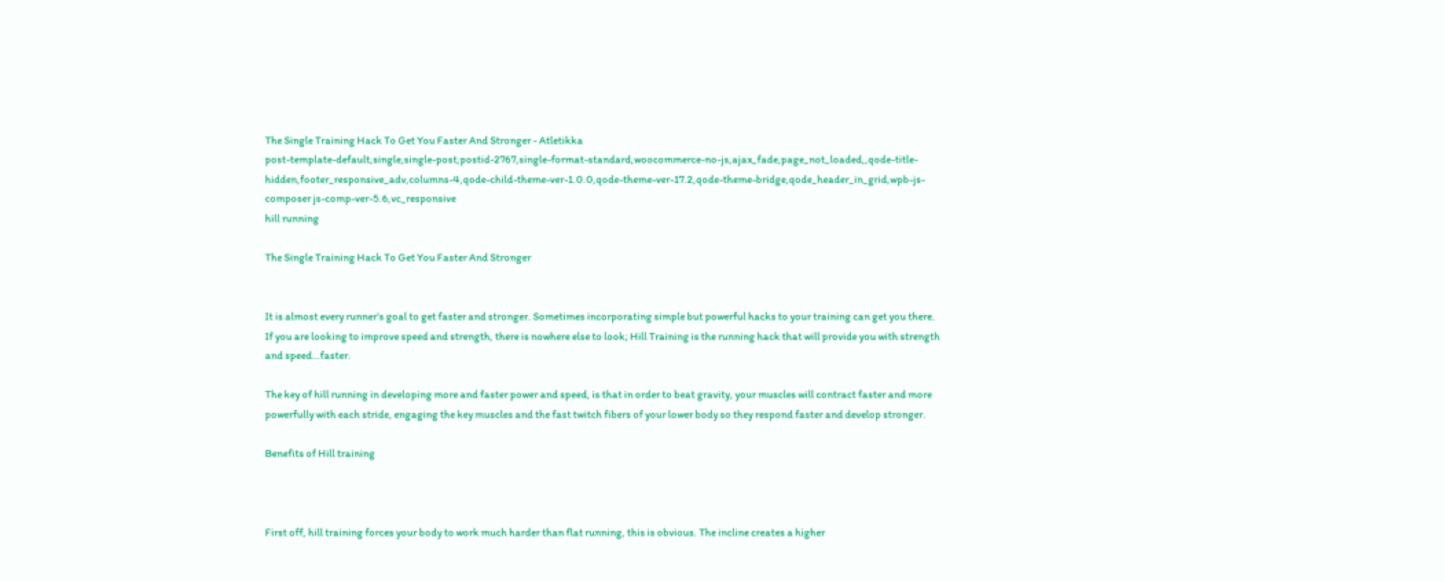The Single Training Hack To Get You Faster And Stronger - Atletikka
post-template-default,single,single-post,postid-2767,single-format-standard,woocommerce-no-js,ajax_fade,page_not_loaded,,qode-title-hidden,footer_responsive_adv,columns-4,qode-child-theme-ver-1.0.0,qode-theme-ver-17.2,qode-theme-bridge,qode_header_in_grid,wpb-js-composer js-comp-ver-5.6,vc_responsive
hill running

The Single Training Hack To Get You Faster And Stronger


It is almost every runner’s goal to get faster and stronger. Sometimes incorporating simple but powerful hacks to your training can get you there. If you are looking to improve speed and strength, there is nowhere else to look; Hill Training is the running hack that will provide you with strength and speed…faster.

The key of hill running in developing more and faster power and speed, is that in order to beat gravity, your muscles will contract faster and more powerfully with each stride, engaging the key muscles and the fast twitch fibers of your lower body so they respond faster and develop stronger.

Benefits of Hill training



First off, hill training forces your body to work much harder than flat running, this is obvious. The incline creates a higher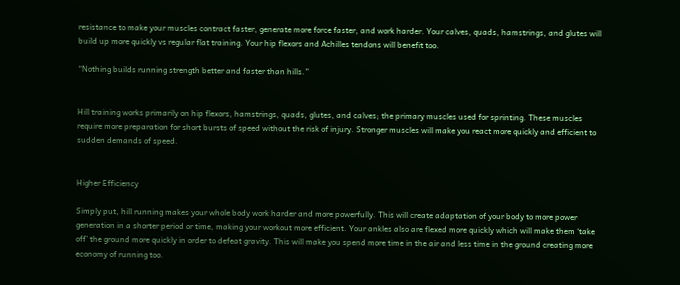resistance to make your muscles contract faster, generate more force faster, and work harder. Your calves, quads, hamstrings, and glutes will build up more quickly vs regular flat training. Your hip flexors and Achilles tendons will benefit too.

“Nothing builds running strength better and faster than hills.”


Hill training works primarily on hip flexors, hamstrings, quads, glutes, and calves; the primary muscles used for sprinting. These muscles require more preparation for short bursts of speed without the risk of injury. Stronger muscles will make you react more quickly and efficient to sudden demands of speed.


Higher Efficiency

Simply put, hill running makes your whole body work harder and more powerfully. This will create adaptation of your body to more power generation in a shorter period or time, making your workout more efficient. Your ankles also are flexed more quickly which will make them ‘take off’ the ground more quickly in order to defeat gravity. This will make you spend more time in the air and less time in the ground creating more economy of running too.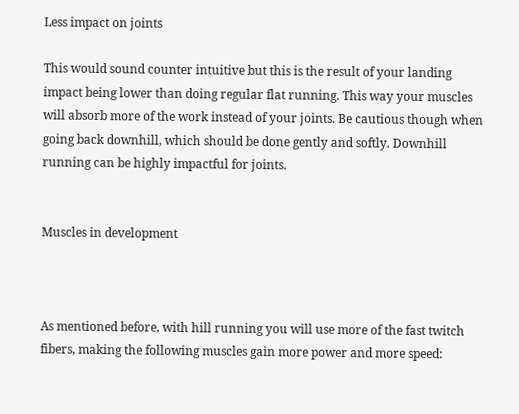Less impact on joints

This would sound counter intuitive but this is the result of your landing impact being lower than doing regular flat running. This way your muscles will absorb more of the work instead of your joints. Be cautious though when going back downhill, which should be done gently and softly. Downhill running can be highly impactful for joints.


Muscles in development



As mentioned before, with hill running you will use more of the fast twitch fibers, making the following muscles gain more power and more speed: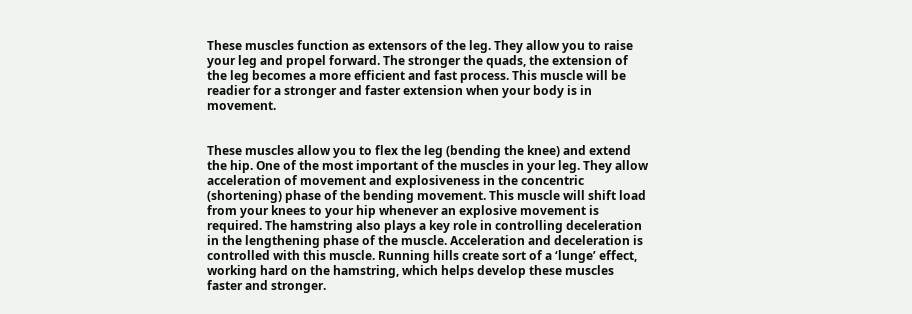These muscles function as extensors of the leg. They allow you to raise your leg and propel forward. The stronger the quads, the extension of the leg becomes a more efficient and fast process. This muscle will be readier for a stronger and faster extension when your body is in movement.


These muscles allow you to flex the leg (bending the knee) and extend the hip. One of the most important of the muscles in your leg. They allow acceleration of movement and explosiveness in the concentric (shortening) phase of the bending movement. This muscle will shift load from your knees to your hip whenever an explosive movement is required. The hamstring also plays a key role in controlling deceleration in the lengthening phase of the muscle. Acceleration and deceleration is controlled with this muscle. Running hills create sort of a ‘lunge’ effect, working hard on the hamstring, which helps develop these muscles faster and stronger.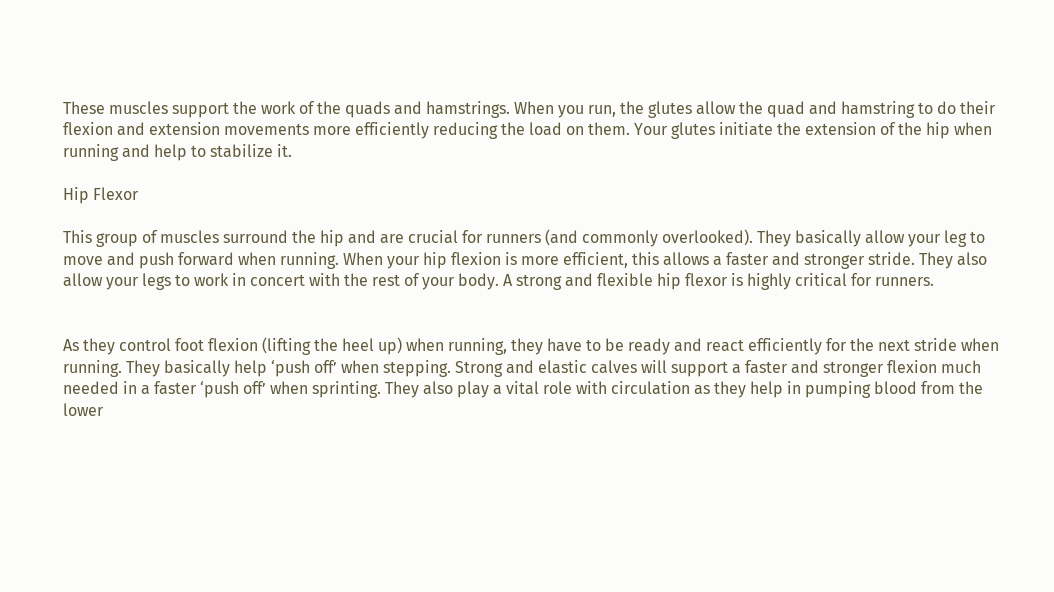These muscles support the work of the quads and hamstrings. When you run, the glutes allow the quad and hamstring to do their flexion and extension movements more efficiently reducing the load on them. Your glutes initiate the extension of the hip when running and help to stabilize it.

Hip Flexor

This group of muscles surround the hip and are crucial for runners (and commonly overlooked). They basically allow your leg to move and push forward when running. When your hip flexion is more efficient, this allows a faster and stronger stride. They also allow your legs to work in concert with the rest of your body. A strong and flexible hip flexor is highly critical for runners.


As they control foot flexion (lifting the heel up) when running, they have to be ready and react efficiently for the next stride when running. They basically help ‘push off’ when stepping. Strong and elastic calves will support a faster and stronger flexion much needed in a faster ‘push off’ when sprinting. They also play a vital role with circulation as they help in pumping blood from the lower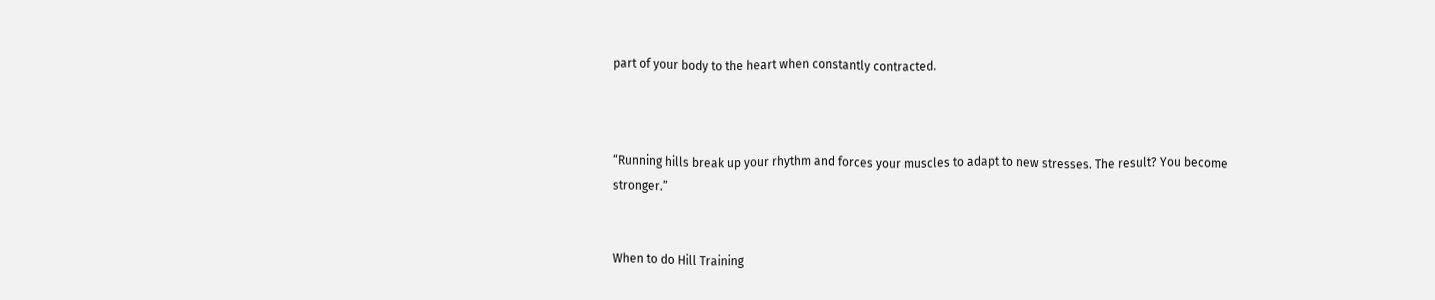part of your body to the heart when constantly contracted.



“Running hills break up your rhythm and forces your muscles to adapt to new stresses. The result? You become stronger.”


When to do Hill Training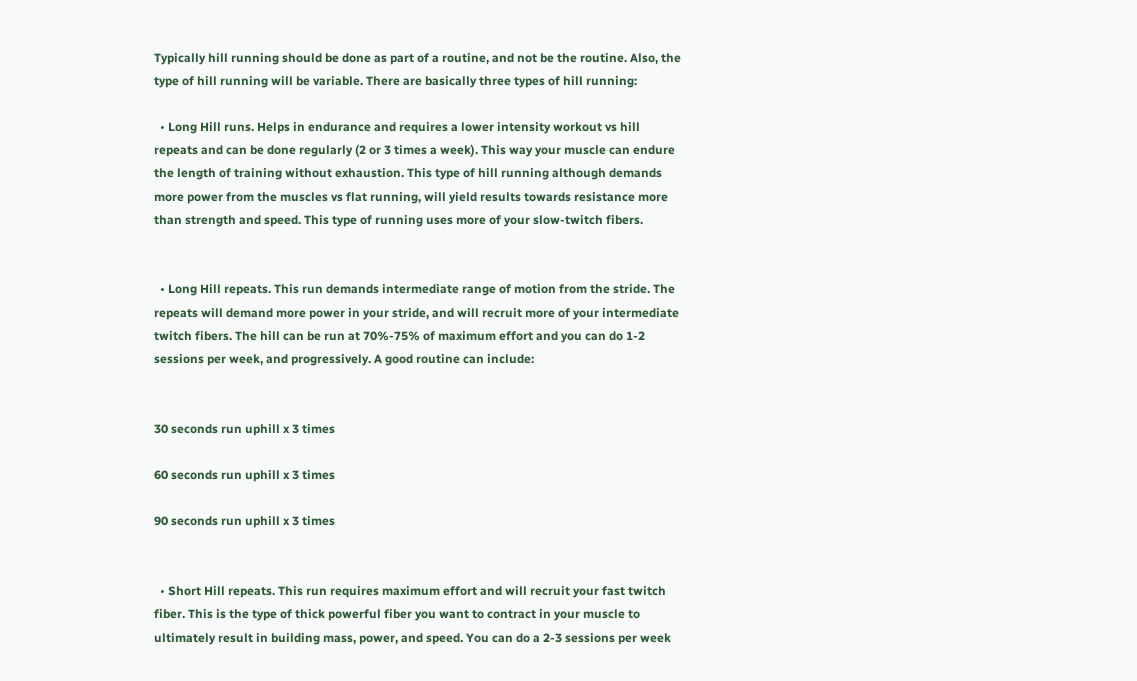Typically hill running should be done as part of a routine, and not be the routine. Also, the type of hill running will be variable. There are basically three types of hill running:

  • Long Hill runs. Helps in endurance and requires a lower intensity workout vs hill repeats and can be done regularly (2 or 3 times a week). This way your muscle can endure the length of training without exhaustion. This type of hill running although demands more power from the muscles vs flat running, will yield results towards resistance more than strength and speed. This type of running uses more of your slow-twitch fibers.


  • Long Hill repeats. This run demands intermediate range of motion from the stride. The repeats will demand more power in your stride, and will recruit more of your intermediate twitch fibers. The hill can be run at 70%-75% of maximum effort and you can do 1-2 sessions per week, and progressively. A good routine can include:


30 seconds run uphill x 3 times

60 seconds run uphill x 3 times

90 seconds run uphill x 3 times


  • Short Hill repeats. This run requires maximum effort and will recruit your fast twitch fiber. This is the type of thick powerful fiber you want to contract in your muscle to ultimately result in building mass, power, and speed. You can do a 2-3 sessions per week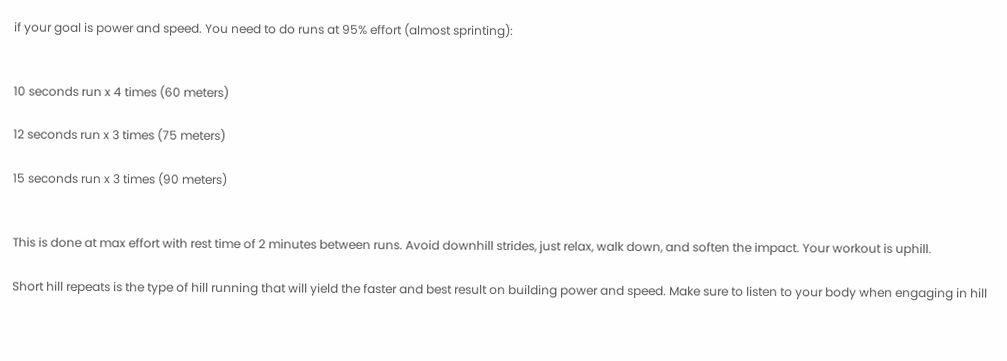if your goal is power and speed. You need to do runs at 95% effort (almost sprinting):


10 seconds run x 4 times (60 meters)

12 seconds run x 3 times (75 meters)

15 seconds run x 3 times (90 meters)


This is done at max effort with rest time of 2 minutes between runs. Avoid downhill strides, just relax, walk down, and soften the impact. Your workout is uphill.

Short hill repeats is the type of hill running that will yield the faster and best result on building power and speed. Make sure to listen to your body when engaging in hill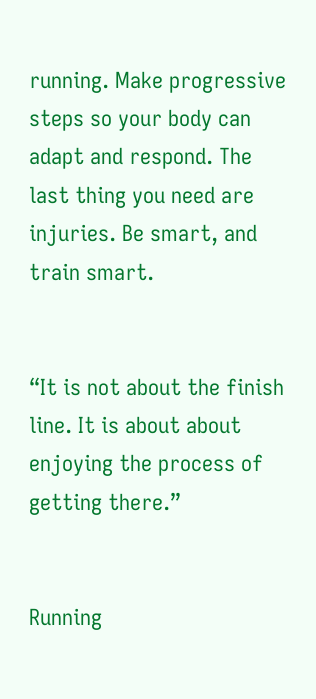running. Make progressive steps so your body can adapt and respond. The last thing you need are injuries. Be smart, and train smart.


“It is not about the finish line. It is about about enjoying the process of getting there.”


Running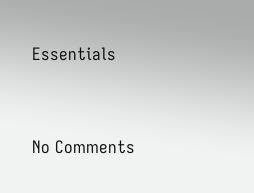Essentials




No Comments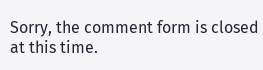Sorry, the comment form is closed at this time.